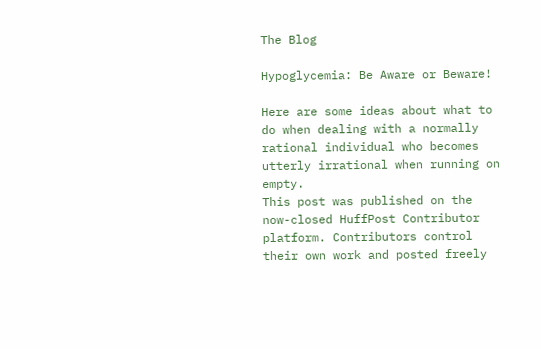The Blog

Hypoglycemia: Be Aware or Beware!

Here are some ideas about what to do when dealing with a normally rational individual who becomes utterly irrational when running on empty.
This post was published on the now-closed HuffPost Contributor platform. Contributors control their own work and posted freely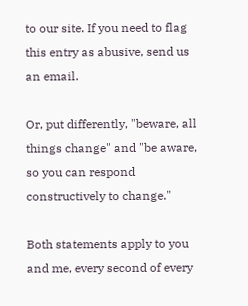to our site. If you need to flag this entry as abusive, send us an email.

Or, put differently, "beware, all things change" and "be aware, so you can respond constructively to change."

Both statements apply to you and me, every second of every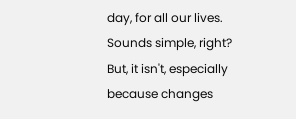day, for all our lives. Sounds simple, right? But, it isn't, especially because changes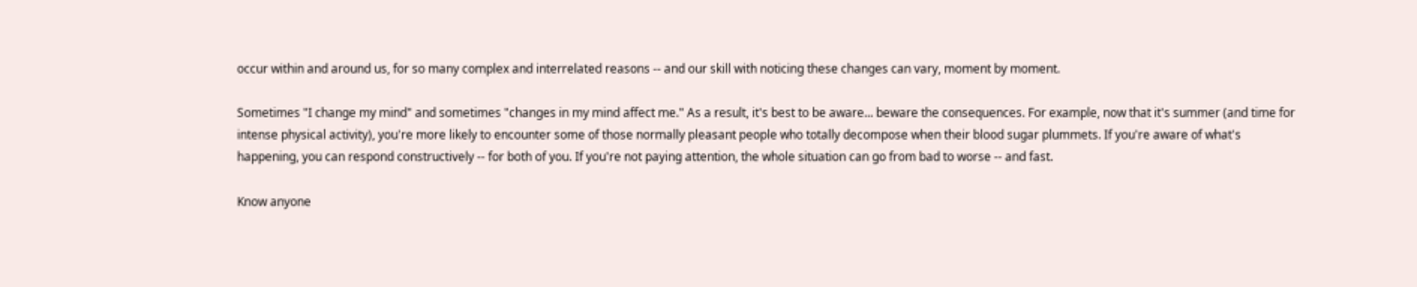occur within and around us, for so many complex and interrelated reasons -- and our skill with noticing these changes can vary, moment by moment.

Sometimes "I change my mind" and sometimes "changes in my mind affect me." As a result, it's best to be aware... beware the consequences. For example, now that it's summer (and time for intense physical activity), you're more likely to encounter some of those normally pleasant people who totally decompose when their blood sugar plummets. If you're aware of what's happening, you can respond constructively -- for both of you. If you're not paying attention, the whole situation can go from bad to worse -- and fast.

Know anyone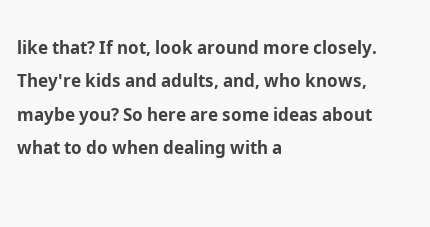like that? If not, look around more closely. They're kids and adults, and, who knows, maybe you? So here are some ideas about what to do when dealing with a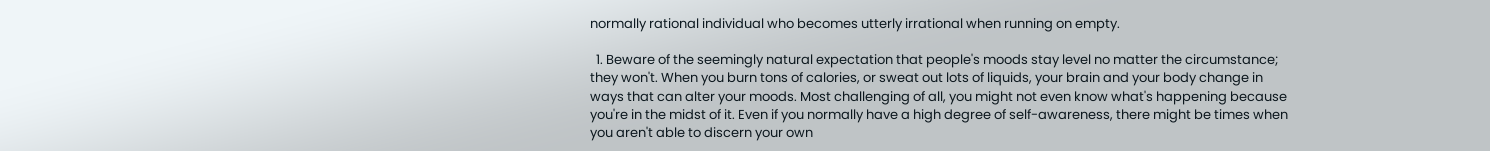normally rational individual who becomes utterly irrational when running on empty.

  1. Beware of the seemingly natural expectation that people's moods stay level no matter the circumstance; they won't. When you burn tons of calories, or sweat out lots of liquids, your brain and your body change in ways that can alter your moods. Most challenging of all, you might not even know what's happening because you're in the midst of it. Even if you normally have a high degree of self-awareness, there might be times when you aren't able to discern your own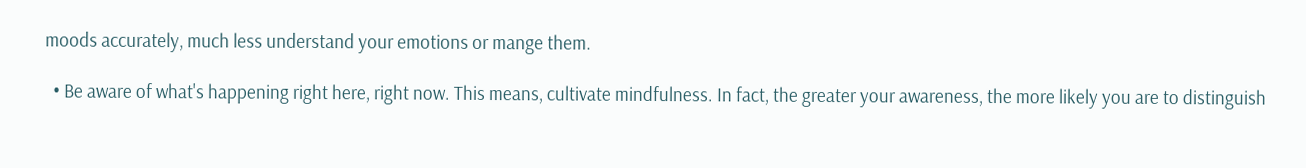moods accurately, much less understand your emotions or mange them.

  • Be aware of what's happening right here, right now. This means, cultivate mindfulness. In fact, the greater your awareness, the more likely you are to distinguish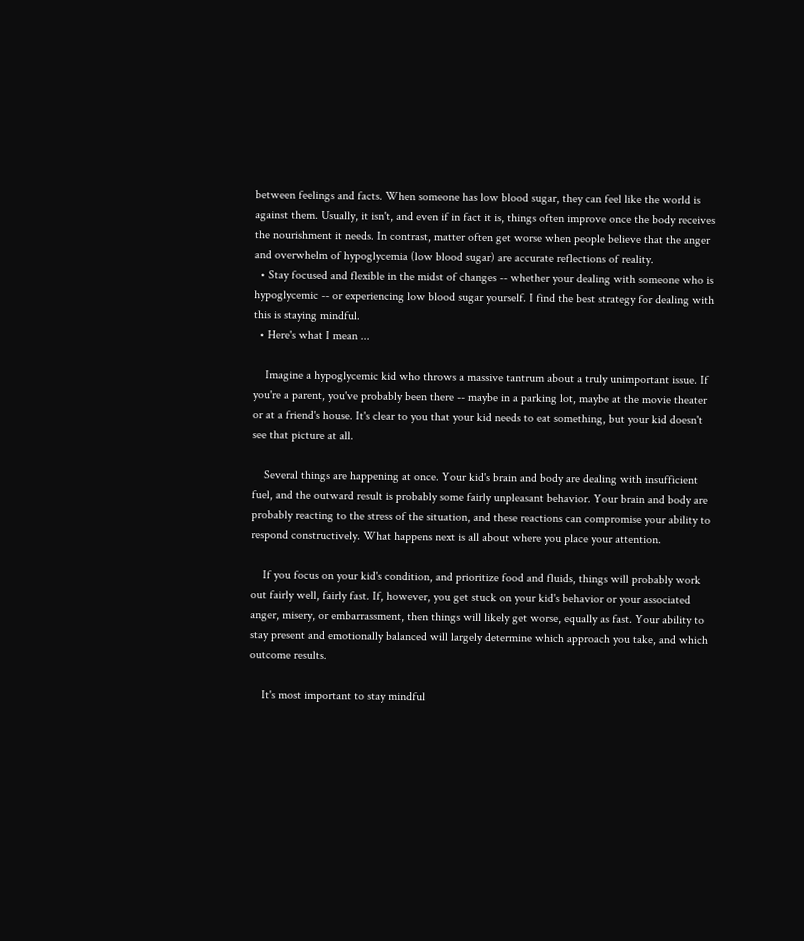between feelings and facts. When someone has low blood sugar, they can feel like the world is against them. Usually, it isn't, and even if in fact it is, things often improve once the body receives the nourishment it needs. In contrast, matter often get worse when people believe that the anger and overwhelm of hypoglycemia (low blood sugar) are accurate reflections of reality.
  • Stay focused and flexible in the midst of changes -- whether your dealing with someone who is hypoglycemic -- or experiencing low blood sugar yourself. I find the best strategy for dealing with this is staying mindful.
  • Here's what I mean ...

    Imagine a hypoglycemic kid who throws a massive tantrum about a truly unimportant issue. If you're a parent, you've probably been there -- maybe in a parking lot, maybe at the movie theater or at a friend's house. It's clear to you that your kid needs to eat something, but your kid doesn't see that picture at all.

    Several things are happening at once. Your kid's brain and body are dealing with insufficient fuel, and the outward result is probably some fairly unpleasant behavior. Your brain and body are probably reacting to the stress of the situation, and these reactions can compromise your ability to respond constructively. What happens next is all about where you place your attention.

    If you focus on your kid's condition, and prioritize food and fluids, things will probably work out fairly well, fairly fast. If, however, you get stuck on your kid's behavior or your associated anger, misery, or embarrassment, then things will likely get worse, equally as fast. Your ability to stay present and emotionally balanced will largely determine which approach you take, and which outcome results.

    It's most important to stay mindful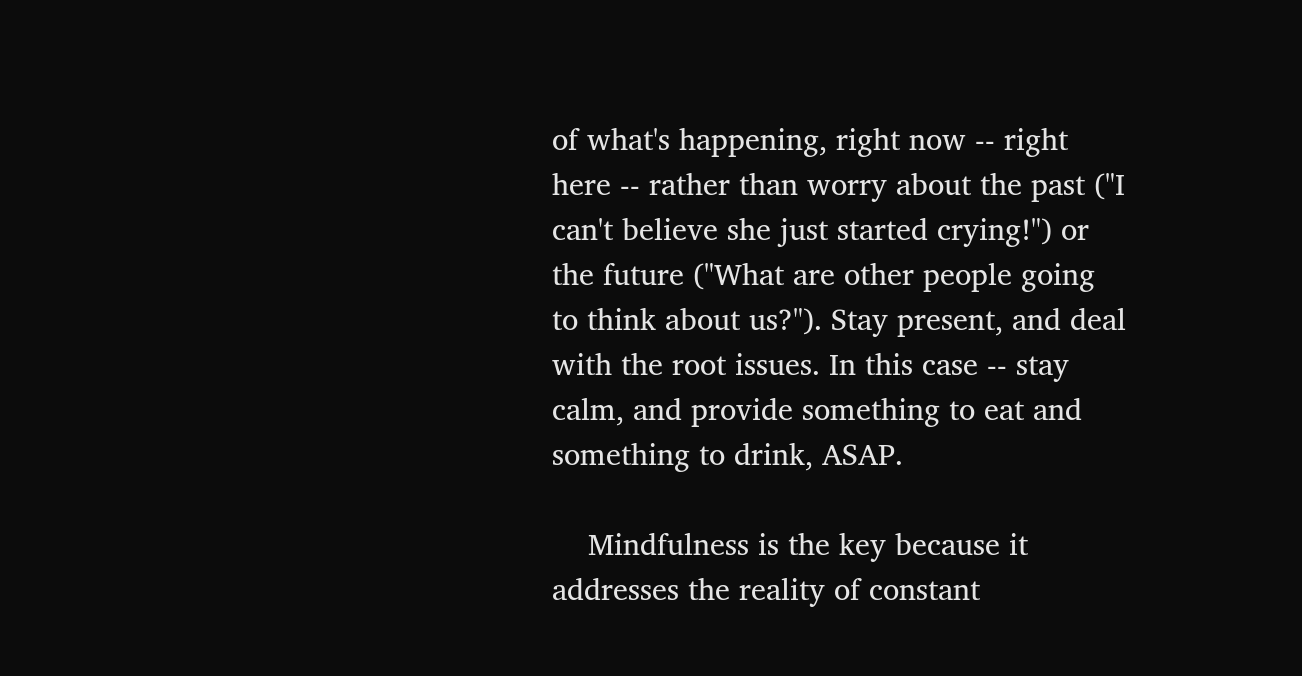of what's happening, right now -- right here -- rather than worry about the past ("I can't believe she just started crying!") or the future ("What are other people going to think about us?"). Stay present, and deal with the root issues. In this case -- stay calm, and provide something to eat and something to drink, ASAP.

    Mindfulness is the key because it addresses the reality of constant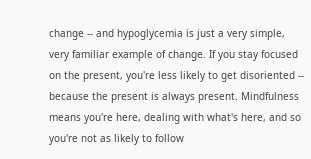change -- and hypoglycemia is just a very simple, very familiar example of change. If you stay focused on the present, you're less likely to get disoriented -- because the present is always present. Mindfulness means you're here, dealing with what's here, and so you're not as likely to follow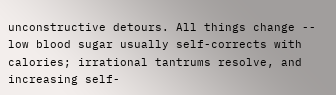unconstructive detours. All things change -- low blood sugar usually self-corrects with calories; irrational tantrums resolve, and increasing self-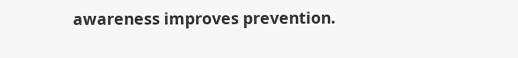awareness improves prevention.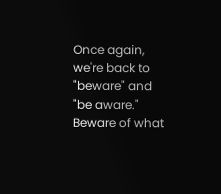Once again, we're back to "beware" and "be aware." Beware of what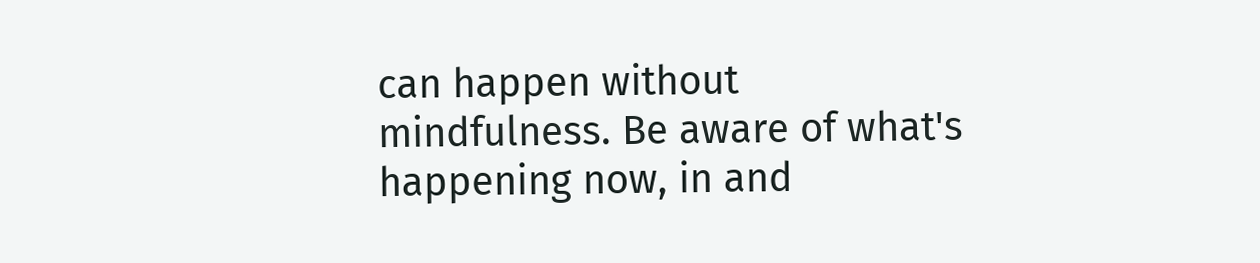can happen without mindfulness. Be aware of what's happening now, in and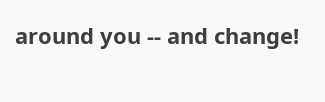around you -- and change!